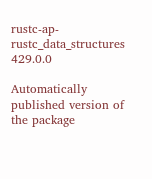rustc-ap-rustc_data_structures 429.0.0

Automatically published version of the package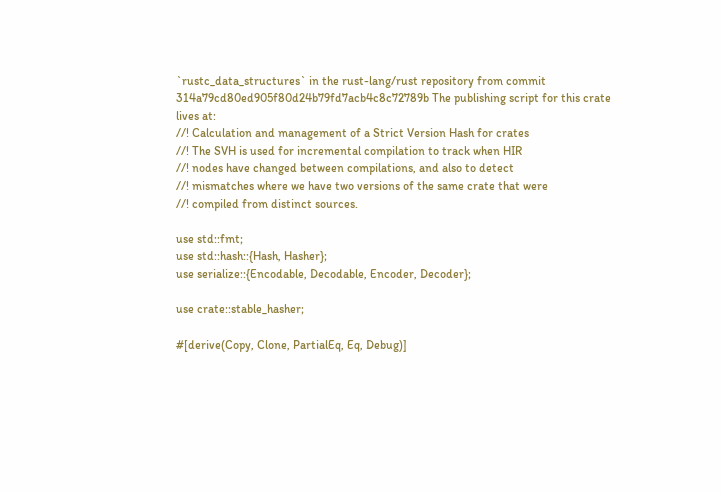`rustc_data_structures` in the rust-lang/rust repository from commit 314a79cd80ed905f80d24b79fd7acb4c8c72789b The publishing script for this crate lives at:
//! Calculation and management of a Strict Version Hash for crates
//! The SVH is used for incremental compilation to track when HIR
//! nodes have changed between compilations, and also to detect
//! mismatches where we have two versions of the same crate that were
//! compiled from distinct sources.

use std::fmt;
use std::hash::{Hash, Hasher};
use serialize::{Encodable, Decodable, Encoder, Decoder};

use crate::stable_hasher;

#[derive(Copy, Clone, PartialEq, Eq, Debug)]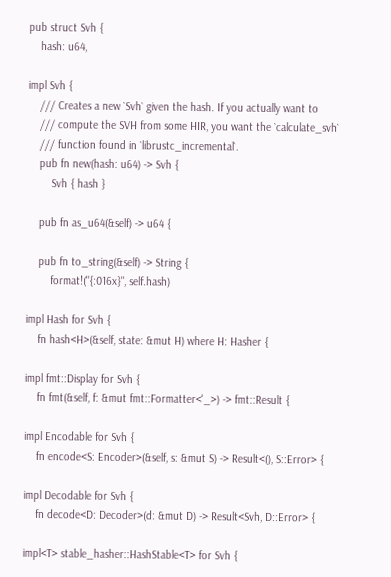pub struct Svh {
    hash: u64,

impl Svh {
    /// Creates a new `Svh` given the hash. If you actually want to
    /// compute the SVH from some HIR, you want the `calculate_svh`
    /// function found in `librustc_incremental`.
    pub fn new(hash: u64) -> Svh {
        Svh { hash }

    pub fn as_u64(&self) -> u64 {

    pub fn to_string(&self) -> String {
        format!("{:016x}", self.hash)

impl Hash for Svh {
    fn hash<H>(&self, state: &mut H) where H: Hasher {

impl fmt::Display for Svh {
    fn fmt(&self, f: &mut fmt::Formatter<'_>) -> fmt::Result {

impl Encodable for Svh {
    fn encode<S: Encoder>(&self, s: &mut S) -> Result<(), S::Error> {

impl Decodable for Svh {
    fn decode<D: Decoder>(d: &mut D) -> Result<Svh, D::Error> {

impl<T> stable_hasher::HashStable<T> for Svh {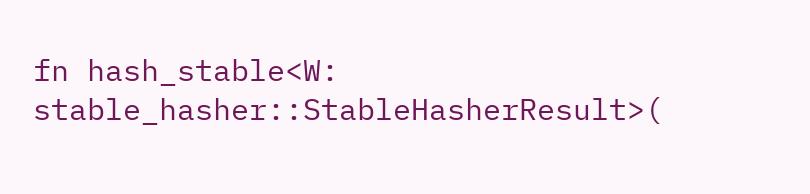fn hash_stable<W: stable_hasher::StableHasherResult>(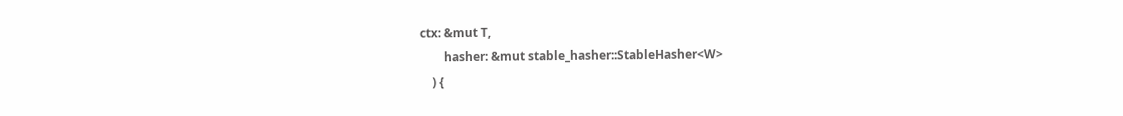ctx: &mut T,
        hasher: &mut stable_hasher::StableHasher<W>
    ) {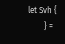let Svh {
        } =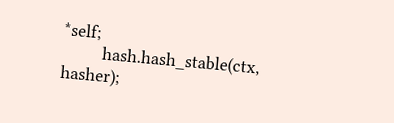*self;
        hash.hash_stable(ctx, hasher);